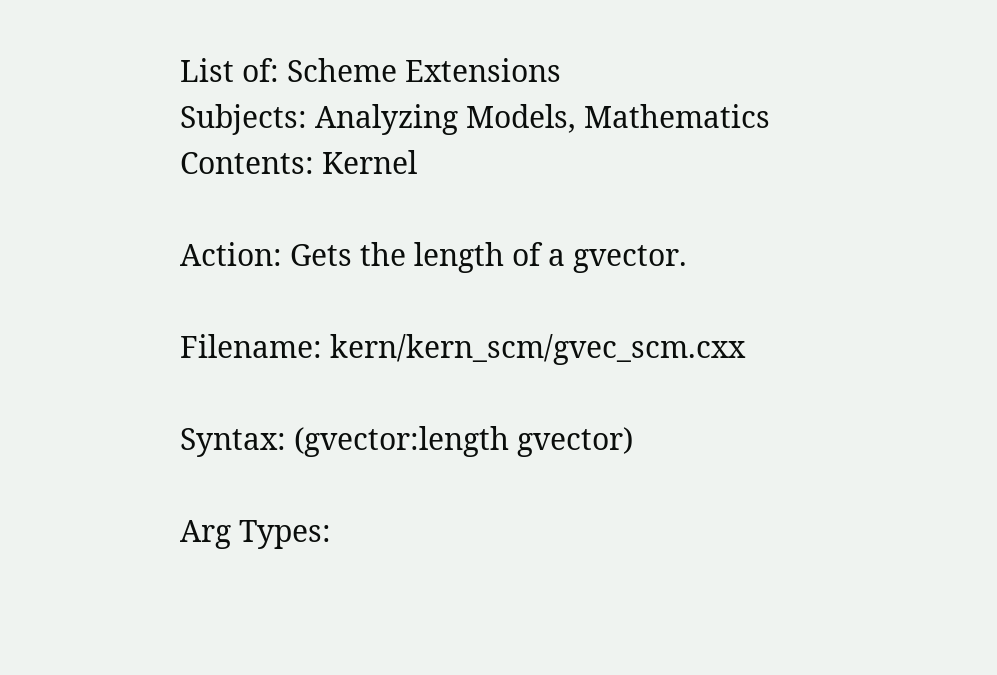List of: Scheme Extensions
Subjects: Analyzing Models, Mathematics
Contents: Kernel

Action: Gets the length of a gvector.

Filename: kern/kern_scm/gvec_scm.cxx

Syntax: (gvector:length gvector)

Arg Types: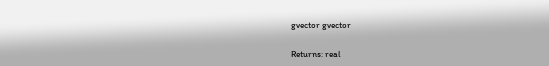gvector gvector

Returns: real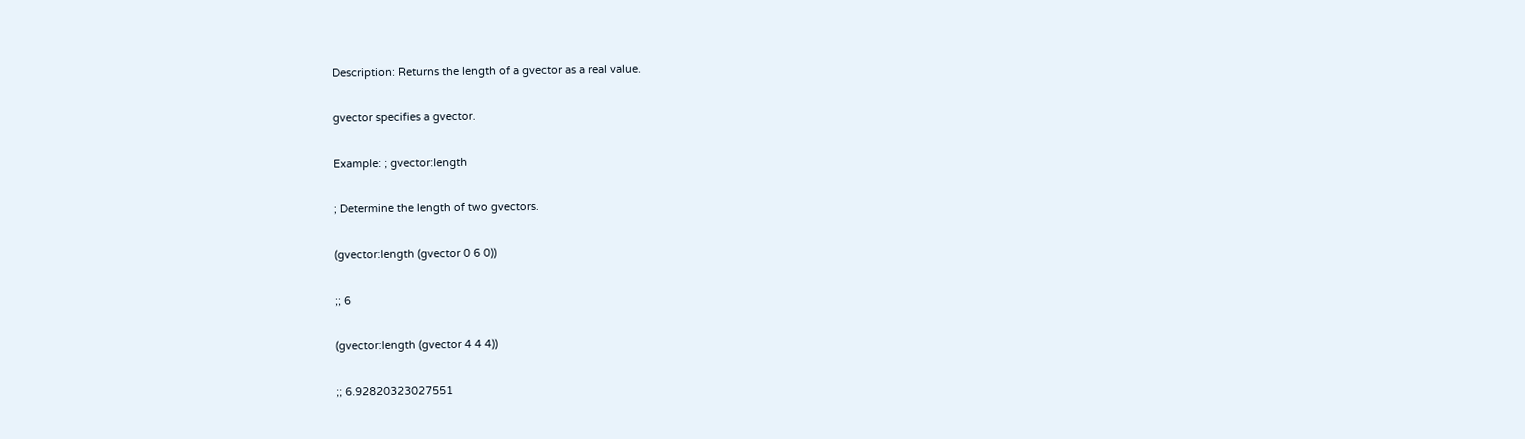Description: Returns the length of a gvector as a real value.

gvector specifies a gvector.

Example: ; gvector:length

; Determine the length of two gvectors.

(gvector:length (gvector 0 6 0))

;; 6

(gvector:length (gvector 4 4 4))

;; 6.92820323027551